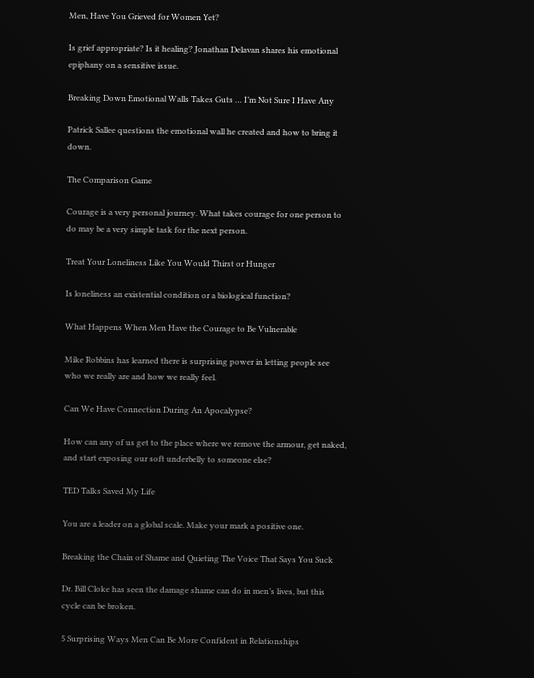Men, Have You Grieved for Women Yet?

Is grief appropriate? Is it healing? Jonathan Delavan shares his emotional epiphany on a sensitive issue.

Breaking Down Emotional Walls Takes Guts … I’m Not Sure I Have Any

Patrick Sallee questions the emotional wall he created and how to bring it down.

The Comparison Game

Courage is a very personal journey. What takes courage for one person to do may be a very simple task for the next person.

Treat Your Loneliness Like You Would Thirst or Hunger

Is loneliness an existential condition or a biological function?

What Happens When Men Have the Courage to Be Vulnerable

Mike Robbins has learned there is surprising power in letting people see who we really are and how we really feel.

Can We Have Connection During An Apocalypse?

How can any of us get to the place where we remove the armour, get naked, and start exposing our soft underbelly to someone else?

TED Talks Saved My Life

You are a leader on a global scale. Make your mark a positive one.

Breaking the Chain of Shame and Quieting The Voice That Says You Suck

Dr. Bill Cloke has seen the damage shame can do in men’s lives, but this cycle can be broken.

5 Surprising Ways Men Can Be More Confident in Relationships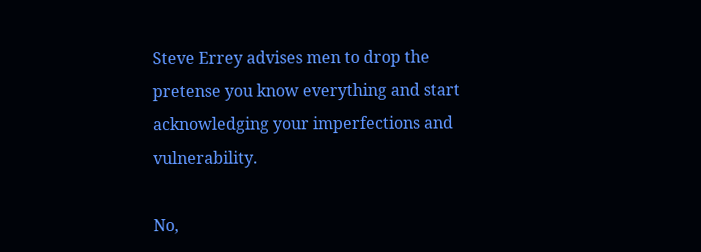Steve Errey advises men to drop the pretense you know everything and start acknowledging your imperfections and vulnerability.

No,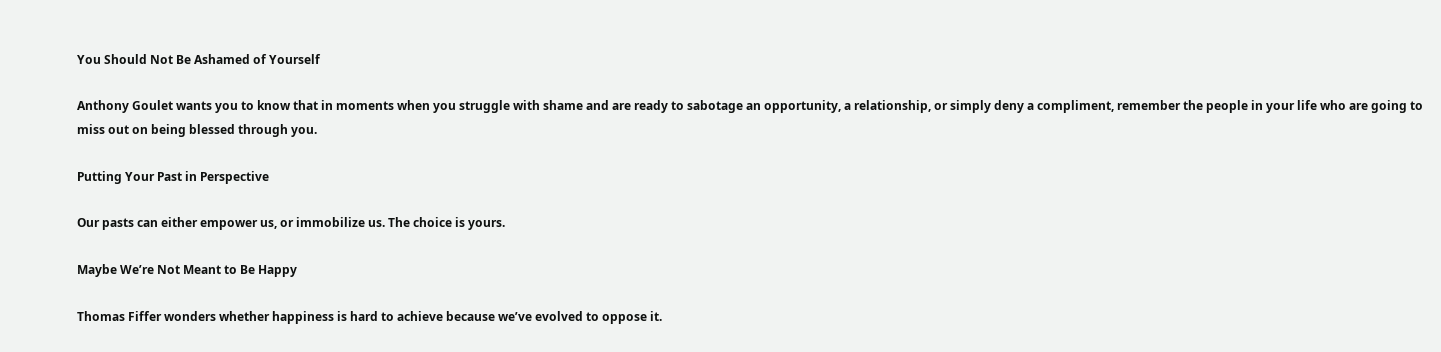You Should Not Be Ashamed of Yourself

Anthony Goulet wants you to know that in moments when you struggle with shame and are ready to sabotage an opportunity, a relationship, or simply deny a compliment, remember the people in your life who are going to miss out on being blessed through you.

Putting Your Past in Perspective

Our pasts can either empower us, or immobilize us. The choice is yours.

Maybe We’re Not Meant to Be Happy

Thomas Fiffer wonders whether happiness is hard to achieve because we’ve evolved to oppose it.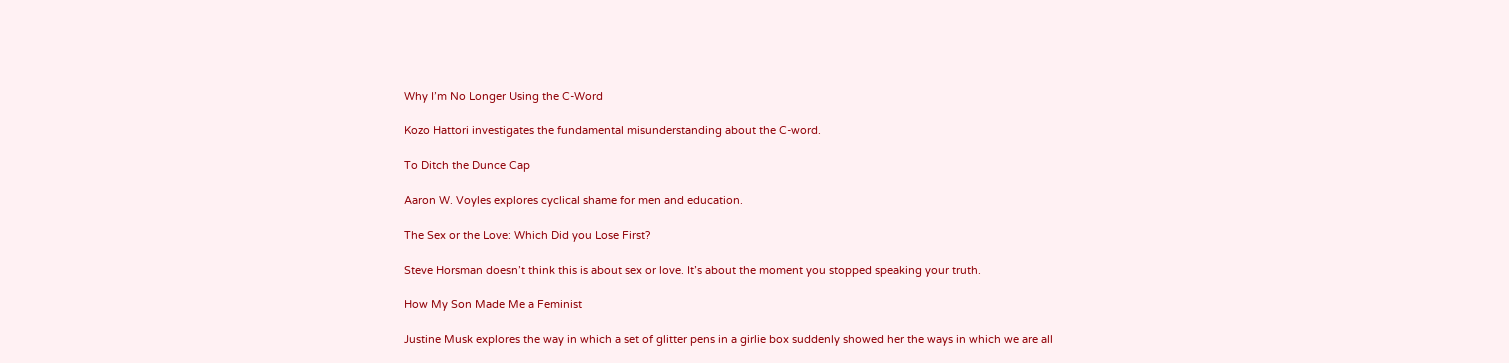Why I’m No Longer Using the C-Word

Kozo Hattori investigates the fundamental misunderstanding about the C-word.

To Ditch the Dunce Cap

Aaron W. Voyles explores cyclical shame for men and education.

The Sex or the Love: Which Did you Lose First?

Steve Horsman doesn’t think this is about sex or love. It’s about the moment you stopped speaking your truth.

How My Son Made Me a Feminist

Justine Musk explores the way in which a set of glitter pens in a girlie box suddenly showed her the ways in which we are all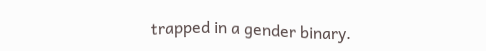trapped in a gender binary.